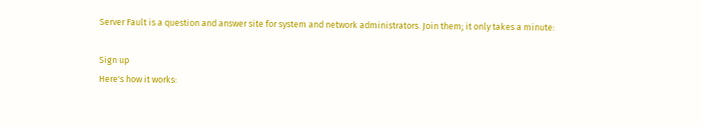Server Fault is a question and answer site for system and network administrators. Join them; it only takes a minute:

Sign up
Here's how it works: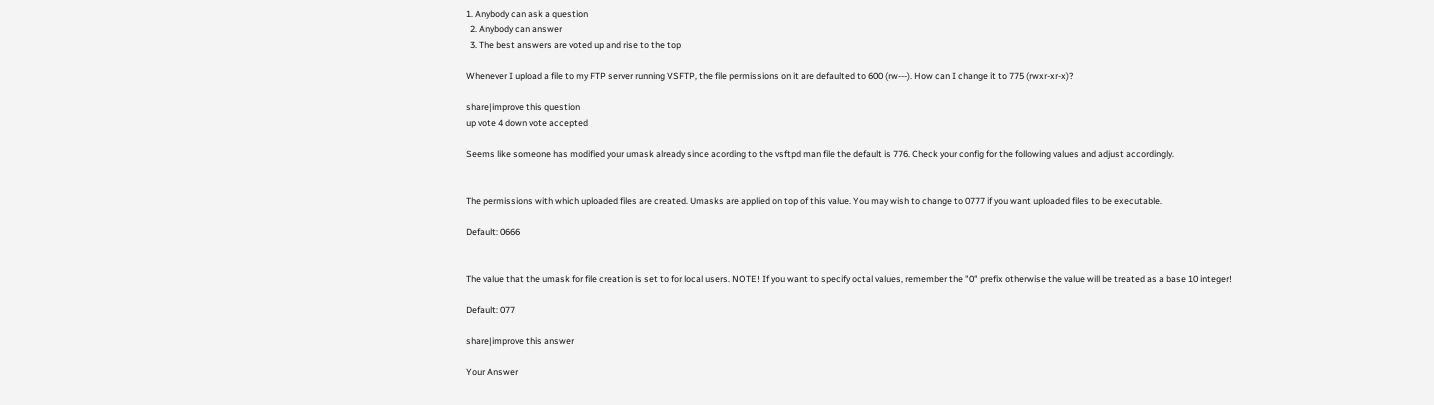1. Anybody can ask a question
  2. Anybody can answer
  3. The best answers are voted up and rise to the top

Whenever I upload a file to my FTP server running VSFTP, the file permissions on it are defaulted to 600 (rw---). How can I change it to 775 (rwxr-xr-x)?

share|improve this question
up vote 4 down vote accepted

Seems like someone has modified your umask already since acording to the vsftpd man file the default is 776. Check your config for the following values and adjust accordingly.


The permissions with which uploaded files are created. Umasks are applied on top of this value. You may wish to change to 0777 if you want uploaded files to be executable.

Default: 0666


The value that the umask for file creation is set to for local users. NOTE! If you want to specify octal values, remember the "0" prefix otherwise the value will be treated as a base 10 integer!

Default: 077

share|improve this answer

Your Answer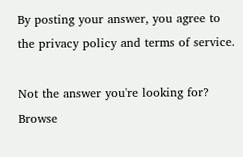By posting your answer, you agree to the privacy policy and terms of service.

Not the answer you're looking for? Browse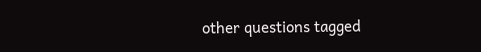other questions tagged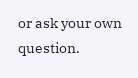or ask your own question.